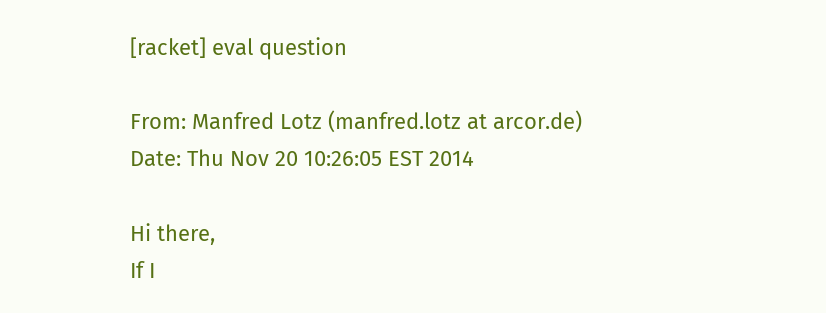[racket] eval question

From: Manfred Lotz (manfred.lotz at arcor.de)
Date: Thu Nov 20 10:26:05 EST 2014

Hi there,
If I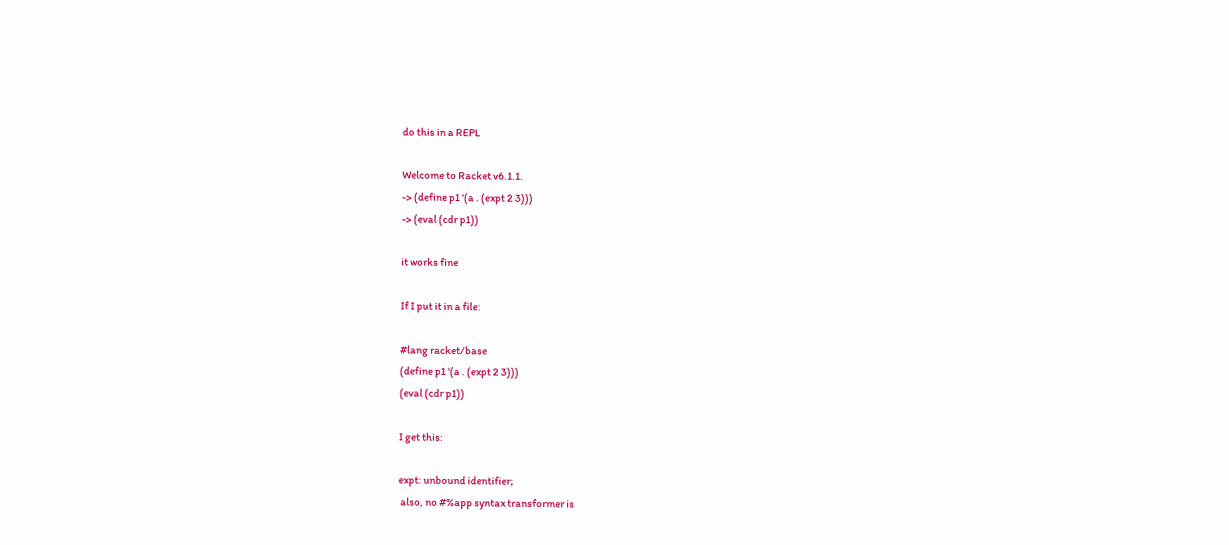do this in a REPL

Welcome to Racket v6.1.1.
-> (define p1 '(a . (expt 2 3)))
-> (eval (cdr p1))

it works fine

If I put it in a file:

#lang racket/base
(define p1 '(a . (expt 2 3)))
(eval (cdr p1))

I get this:

expt: unbound identifier;
 also, no #%app syntax transformer is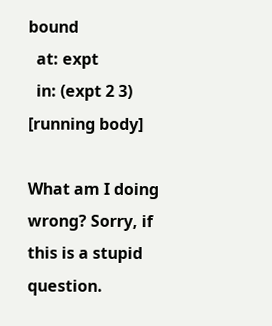bound
  at: expt
  in: (expt 2 3)
[running body]

What am I doing wrong? Sorry, if this is a stupid question.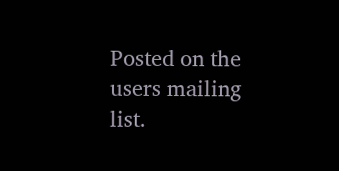Posted on the users mailing list.